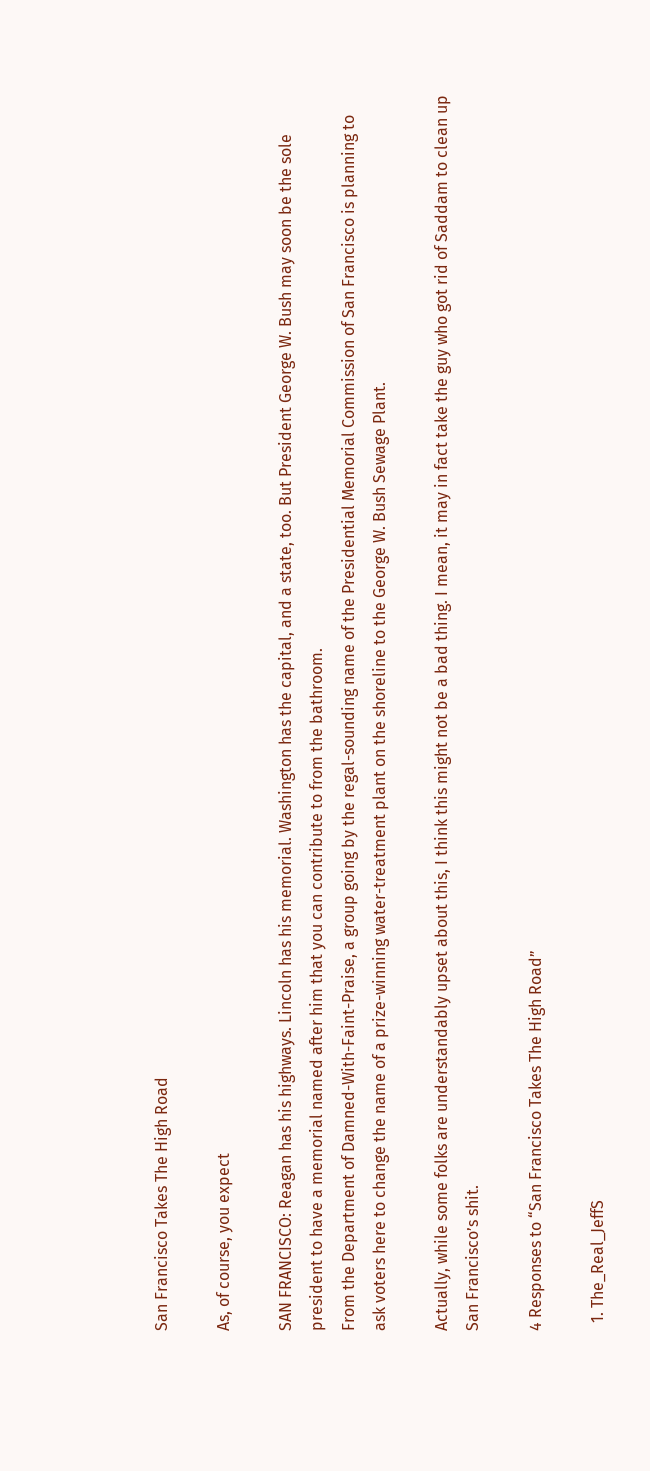San Francisco Takes The High Road

As, of course, you expect

SAN FRANCISCO: Reagan has his highways. Lincoln has his memorial. Washington has the capital, and a state, too. But President George W. Bush may soon be the sole president to have a memorial named after him that you can contribute to from the bathroom.
From the Department of Damned-With-Faint-Praise, a group going by the regal-sounding name of the Presidential Memorial Commission of San Francisco is planning to ask voters here to change the name of a prize-winning water-treatment plant on the shoreline to the George W. Bush Sewage Plant.

Actually, while some folks are understandably upset about this, I think this might not be a bad thing. I mean, it may in fact take the guy who got rid of Saddam to clean up San Francisco’s shit.

4 Responses to “San Francisco Takes The High Road”

  1. The_Real_JeffS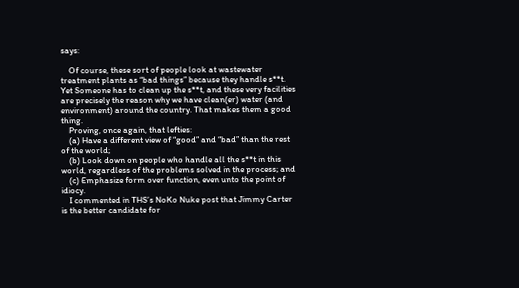says:

    Of course, these sort of people look at wastewater treatment plants as “bad things” because they handle s**t. Yet Someone has to clean up the s**t, and these very facilities are precisely the reason why we have clean(er) water (and environment) around the country. That makes them a good thing.
    Proving, once again, that lefties:
    (a) Have a different view of “good” and “bad” than the rest of the world;
    (b) Look down on people who handle all the s**t in this world, regardless of the problems solved in the process; and
    (c) Emphasize form over function, even unto the point of idiocy.
    I commented in THS’s NoKo Nuke post that Jimmy Carter is the better candidate for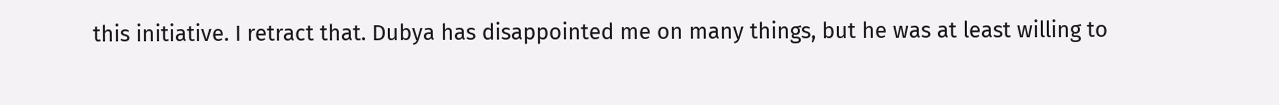this initiative. I retract that. Dubya has disappointed me on many things, but he was at least willing to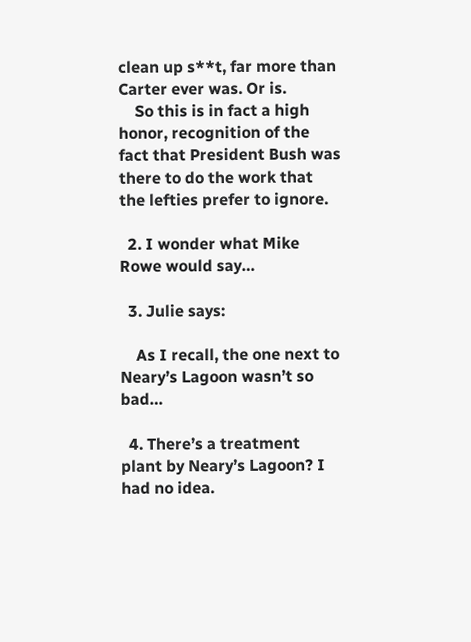clean up s**t, far more than Carter ever was. Or is.
    So this is in fact a high honor, recognition of the fact that President Bush was there to do the work that the lefties prefer to ignore.

  2. I wonder what Mike Rowe would say…

  3. Julie says:

    As I recall, the one next to Neary’s Lagoon wasn’t so bad…

  4. There’s a treatment plant by Neary’s Lagoon? I had no idea.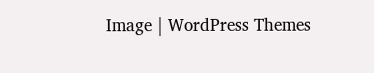Image | WordPress Themes